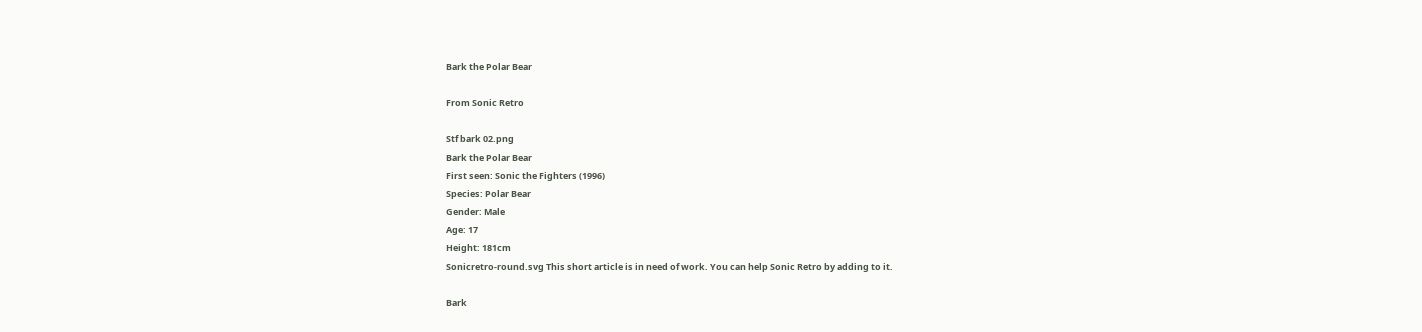Bark the Polar Bear

From Sonic Retro

Stf bark 02.png
Bark the Polar Bear
First seen: Sonic the Fighters (1996)
Species: Polar Bear
Gender: Male
Age: 17
Height: 181cm
Sonicretro-round.svg This short article is in need of work. You can help Sonic Retro by adding to it.

Bark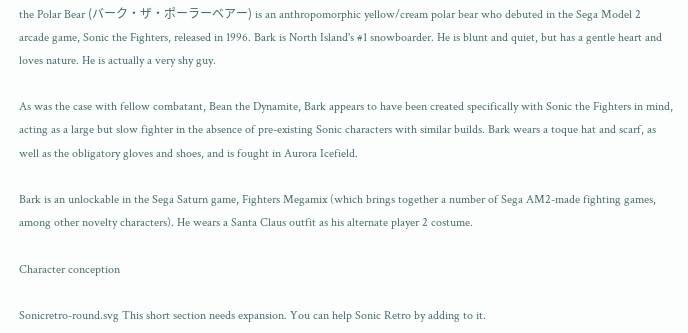the Polar Bear (バーク・ザ・ポーラーベアー) is an anthropomorphic yellow/cream polar bear who debuted in the Sega Model 2 arcade game, Sonic the Fighters, released in 1996. Bark is North Island's #1 snowboarder. He is blunt and quiet, but has a gentle heart and loves nature. He is actually a very shy guy.

As was the case with fellow combatant, Bean the Dynamite, Bark appears to have been created specifically with Sonic the Fighters in mind, acting as a large but slow fighter in the absence of pre-existing Sonic characters with similar builds. Bark wears a toque hat and scarf, as well as the obligatory gloves and shoes, and is fought in Aurora Icefield.

Bark is an unlockable in the Sega Saturn game, Fighters Megamix (which brings together a number of Sega AM2-made fighting games, among other novelty characters). He wears a Santa Claus outfit as his alternate player 2 costume.

Character conception

Sonicretro-round.svg This short section needs expansion. You can help Sonic Retro by adding to it.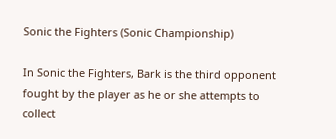Sonic the Fighters (Sonic Championship)

In Sonic the Fighters, Bark is the third opponent fought by the player as he or she attempts to collect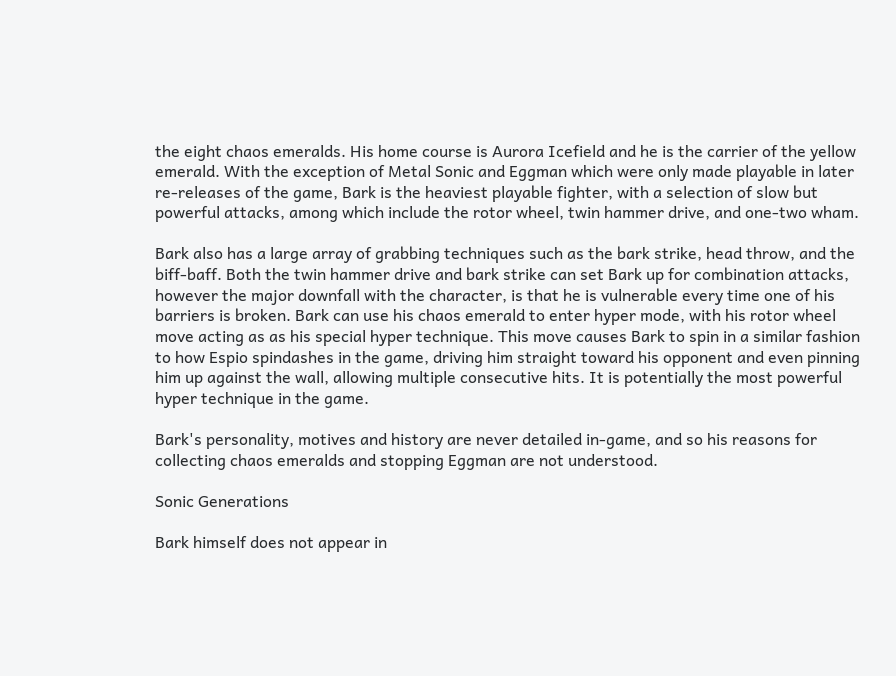the eight chaos emeralds. His home course is Aurora Icefield and he is the carrier of the yellow emerald. With the exception of Metal Sonic and Eggman which were only made playable in later re-releases of the game, Bark is the heaviest playable fighter, with a selection of slow but powerful attacks, among which include the rotor wheel, twin hammer drive, and one-two wham.

Bark also has a large array of grabbing techniques such as the bark strike, head throw, and the biff-baff. Both the twin hammer drive and bark strike can set Bark up for combination attacks, however the major downfall with the character, is that he is vulnerable every time one of his barriers is broken. Bark can use his chaos emerald to enter hyper mode, with his rotor wheel move acting as as his special hyper technique. This move causes Bark to spin in a similar fashion to how Espio spindashes in the game, driving him straight toward his opponent and even pinning him up against the wall, allowing multiple consecutive hits. It is potentially the most powerful hyper technique in the game.

Bark's personality, motives and history are never detailed in-game, and so his reasons for collecting chaos emeralds and stopping Eggman are not understood.

Sonic Generations

Bark himself does not appear in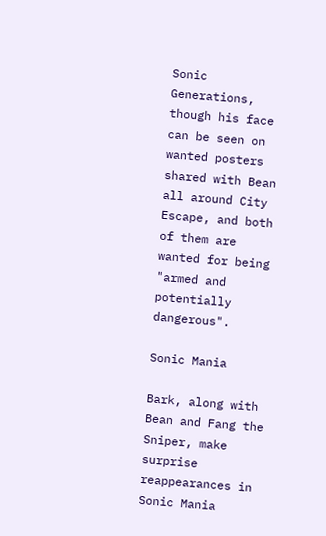Sonic Generations, though his face can be seen on wanted posters shared with Bean all around City Escape, and both of them are wanted for being "armed and potentially dangerous".

Sonic Mania

Bark, along with Bean and Fang the Sniper, make surprise reappearances in Sonic Mania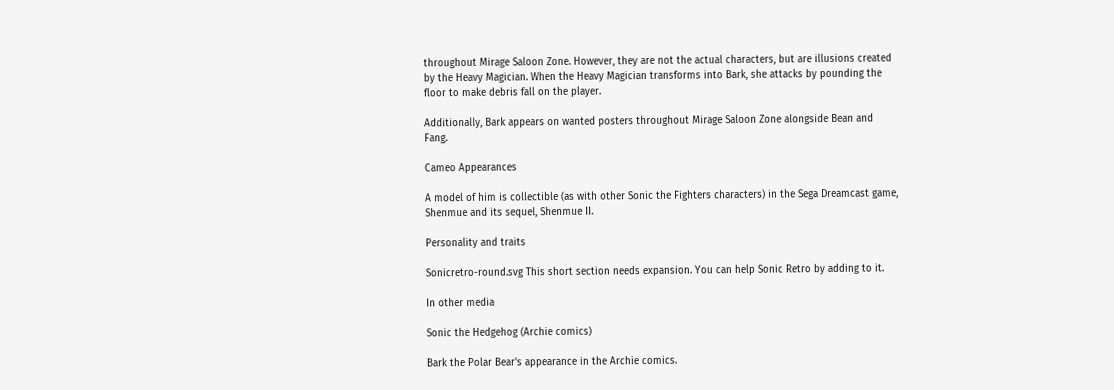throughout Mirage Saloon Zone. However, they are not the actual characters, but are illusions created by the Heavy Magician. When the Heavy Magician transforms into Bark, she attacks by pounding the floor to make debris fall on the player.

Additionally, Bark appears on wanted posters throughout Mirage Saloon Zone alongside Bean and Fang.

Cameo Appearances

A model of him is collectible (as with other Sonic the Fighters characters) in the Sega Dreamcast game, Shenmue and its sequel, Shenmue II.

Personality and traits

Sonicretro-round.svg This short section needs expansion. You can help Sonic Retro by adding to it.

In other media

Sonic the Hedgehog (Archie comics)

Bark the Polar Bear's appearance in the Archie comics.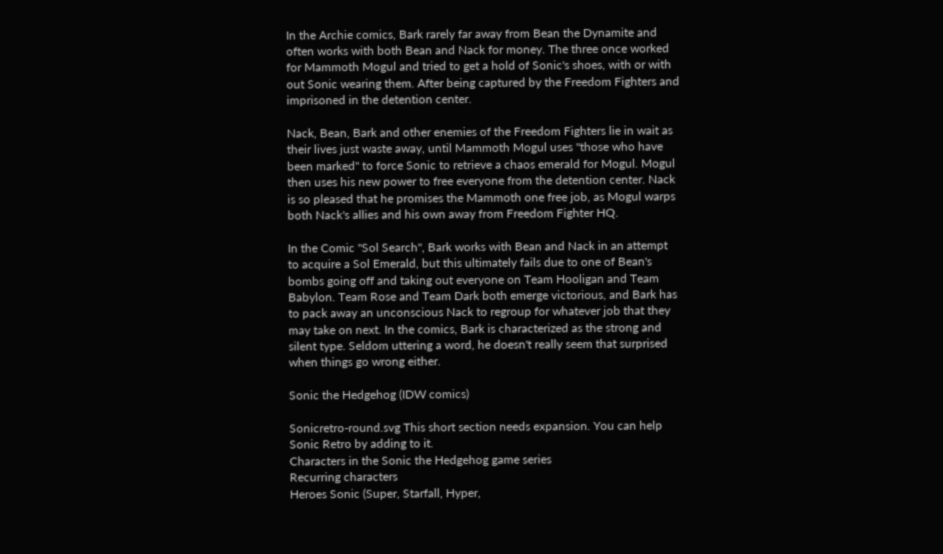In the Archie comics, Bark rarely far away from Bean the Dynamite and often works with both Bean and Nack for money. The three once worked for Mammoth Mogul and tried to get a hold of Sonic's shoes, with or with out Sonic wearing them. After being captured by the Freedom Fighters and imprisoned in the detention center.

Nack, Bean, Bark and other enemies of the Freedom Fighters lie in wait as their lives just waste away, until Mammoth Mogul uses "those who have been marked" to force Sonic to retrieve a chaos emerald for Mogul. Mogul then uses his new power to free everyone from the detention center. Nack is so pleased that he promises the Mammoth one free job, as Mogul warps both Nack's allies and his own away from Freedom Fighter HQ.

In the Comic "Sol Search", Bark works with Bean and Nack in an attempt to acquire a Sol Emerald, but this ultimately fails due to one of Bean's bombs going off and taking out everyone on Team Hooligan and Team Babylon. Team Rose and Team Dark both emerge victorious, and Bark has to pack away an unconscious Nack to regroup for whatever job that they may take on next. In the comics, Bark is characterized as the strong and silent type. Seldom uttering a word, he doesn't really seem that surprised when things go wrong either.

Sonic the Hedgehog (IDW comics)

Sonicretro-round.svg This short section needs expansion. You can help Sonic Retro by adding to it.
Characters in the Sonic the Hedgehog game series
Recurring characters
Heroes Sonic (Super, Starfall, Hyper,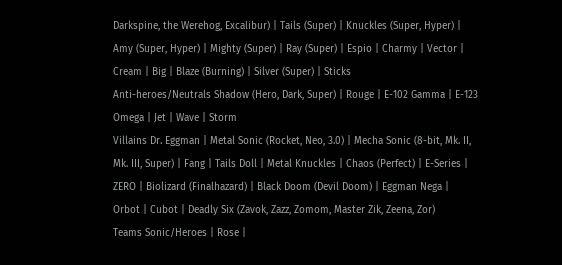Darkspine, the Werehog, Excalibur) | Tails (Super) | Knuckles (Super, Hyper) | Amy (Super, Hyper) | Mighty (Super) | Ray (Super) | Espio | Charmy | Vector | Cream | Big | Blaze (Burning) | Silver (Super) | Sticks
Anti-heroes/Neutrals Shadow (Hero, Dark, Super) | Rouge | E-102 Gamma | E-123 Omega | Jet | Wave | Storm
Villains Dr. Eggman | Metal Sonic (Rocket, Neo, 3.0) | Mecha Sonic (8-bit, Mk. II, Mk. III, Super) | Fang | Tails Doll | Metal Knuckles | Chaos (Perfect) | E-Series | ZERO | Biolizard (Finalhazard) | Black Doom (Devil Doom) | Eggman Nega | Orbot | Cubot | Deadly Six (Zavok, Zazz, Zomom, Master Zik, Zeena, Zor)
Teams Sonic/Heroes | Rose |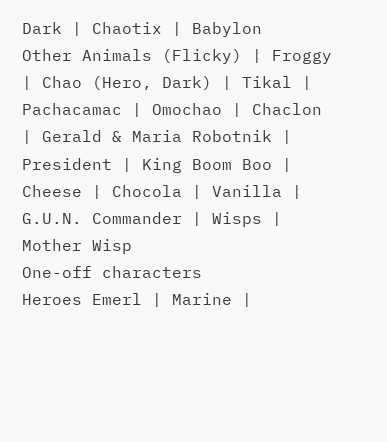Dark | Chaotix | Babylon
Other Animals (Flicky) | Froggy | Chao (Hero, Dark) | Tikal | Pachacamac | Omochao | Chaclon | Gerald & Maria Robotnik | President | King Boom Boo | Cheese | Chocola | Vanilla | G.U.N. Commander | Wisps | Mother Wisp
One-off characters
Heroes Emerl | Marine |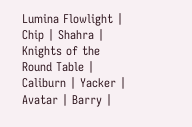Lumina Flowlight | Chip | Shahra | Knights of the Round Table | Caliburn | Yacker | Avatar | Barry |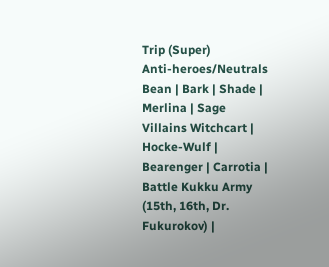Trip (Super)
Anti-heroes/Neutrals Bean | Bark | Shade | Merlina | Sage
Villains Witchcart | Hocke-Wulf | Bearenger | Carrotia | Battle Kukku Army (15th, 16th, Dr. Fukurokov) |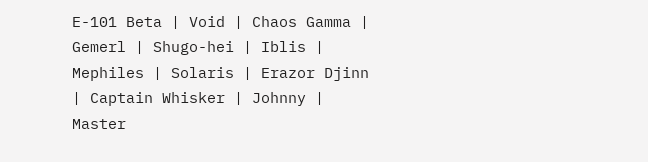E-101 Beta | Void | Chaos Gamma | Gemerl | Shugo-hei | Iblis | Mephiles | Solaris | Erazor Djinn | Captain Whisker | Johnny | Master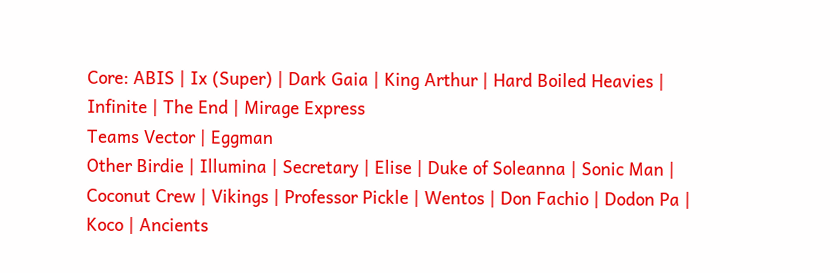Core: ABIS | Ix (Super) | Dark Gaia | King Arthur | Hard Boiled Heavies | Infinite | The End | Mirage Express
Teams Vector | Eggman
Other Birdie | Illumina | Secretary | Elise | Duke of Soleanna | Sonic Man | Coconut Crew | Vikings | Professor Pickle | Wentos | Don Fachio | Dodon Pa | Koco | Ancients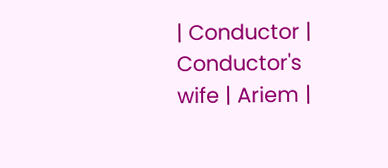| Conductor | Conductor's wife | Ariem |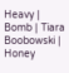Heavy | Bomb | Tiara Boobowski | Honey